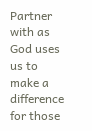Partner with as God uses us to make a difference for those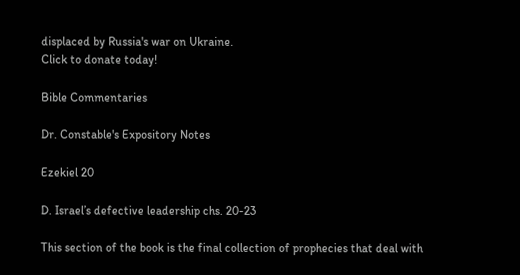displaced by Russia's war on Ukraine.
Click to donate today!

Bible Commentaries

Dr. Constable's Expository Notes

Ezekiel 20

D. Israel’s defective leadership chs. 20-23

This section of the book is the final collection of prophecies that deal with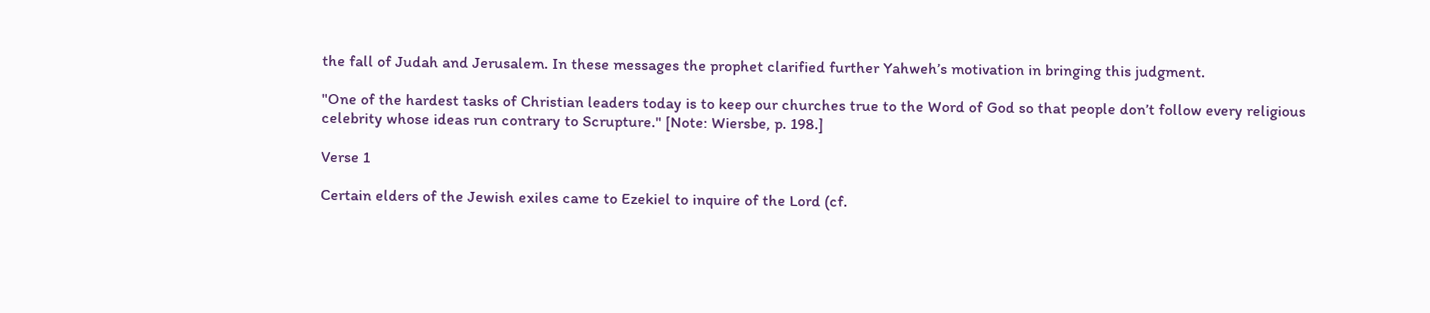the fall of Judah and Jerusalem. In these messages the prophet clarified further Yahweh’s motivation in bringing this judgment.

"One of the hardest tasks of Christian leaders today is to keep our churches true to the Word of God so that people don’t follow every religious celebrity whose ideas run contrary to Scrupture." [Note: Wiersbe, p. 198.]

Verse 1

Certain elders of the Jewish exiles came to Ezekiel to inquire of the Lord (cf.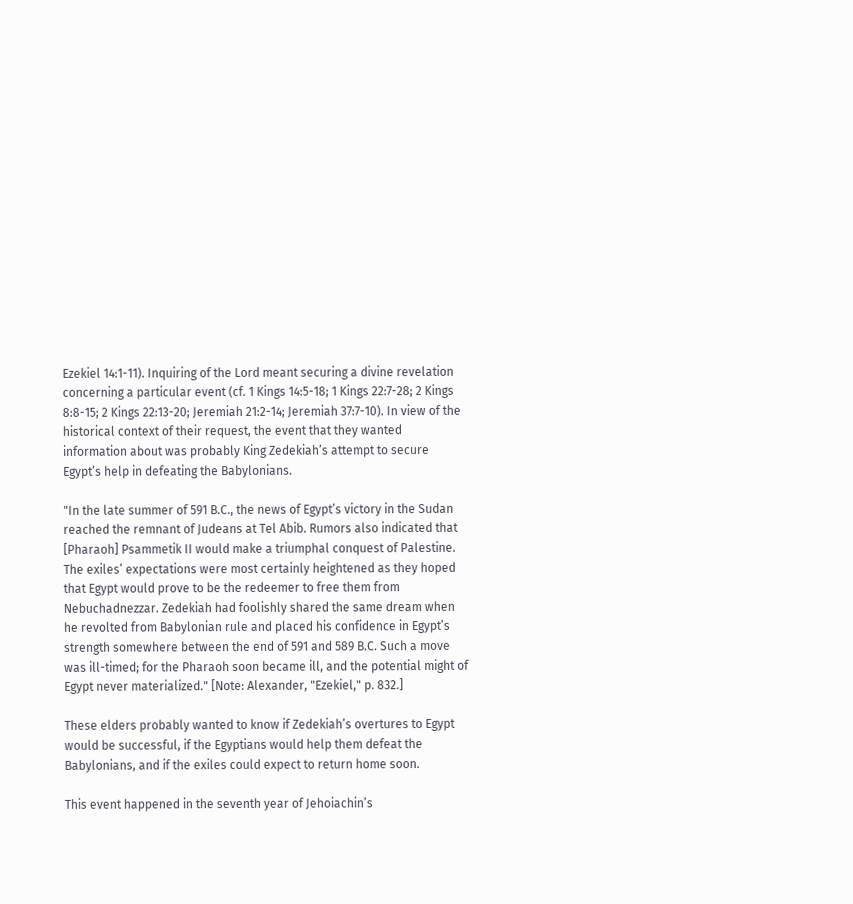Ezekiel 14:1-11). Inquiring of the Lord meant securing a divine revelation concerning a particular event (cf. 1 Kings 14:5-18; 1 Kings 22:7-28; 2 Kings 8:8-15; 2 Kings 22:13-20; Jeremiah 21:2-14; Jeremiah 37:7-10). In view of the historical context of their request, the event that they wanted information about was probably King Zedekiah’s attempt to secure Egypt’s help in defeating the Babylonians.

"In the late summer of 591 B.C., the news of Egypt’s victory in the Sudan reached the remnant of Judeans at Tel Abib. Rumors also indicated that [Pharaoh] Psammetik II would make a triumphal conquest of Palestine. The exiles’ expectations were most certainly heightened as they hoped that Egypt would prove to be the redeemer to free them from Nebuchadnezzar. Zedekiah had foolishly shared the same dream when he revolted from Babylonian rule and placed his confidence in Egypt’s strength somewhere between the end of 591 and 589 B.C. Such a move was ill-timed; for the Pharaoh soon became ill, and the potential might of Egypt never materialized." [Note: Alexander, "Ezekiel," p. 832.]

These elders probably wanted to know if Zedekiah’s overtures to Egypt would be successful, if the Egyptians would help them defeat the Babylonians, and if the exiles could expect to return home soon.

This event happened in the seventh year of Jehoiachin’s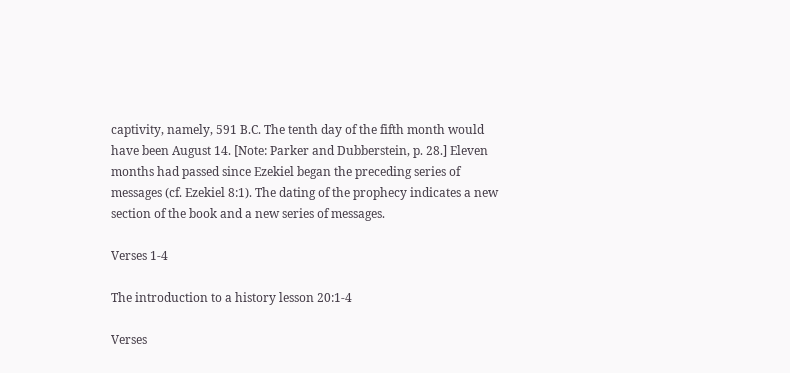captivity, namely, 591 B.C. The tenth day of the fifth month would have been August 14. [Note: Parker and Dubberstein, p. 28.] Eleven months had passed since Ezekiel began the preceding series of messages (cf. Ezekiel 8:1). The dating of the prophecy indicates a new section of the book and a new series of messages.

Verses 1-4

The introduction to a history lesson 20:1-4

Verses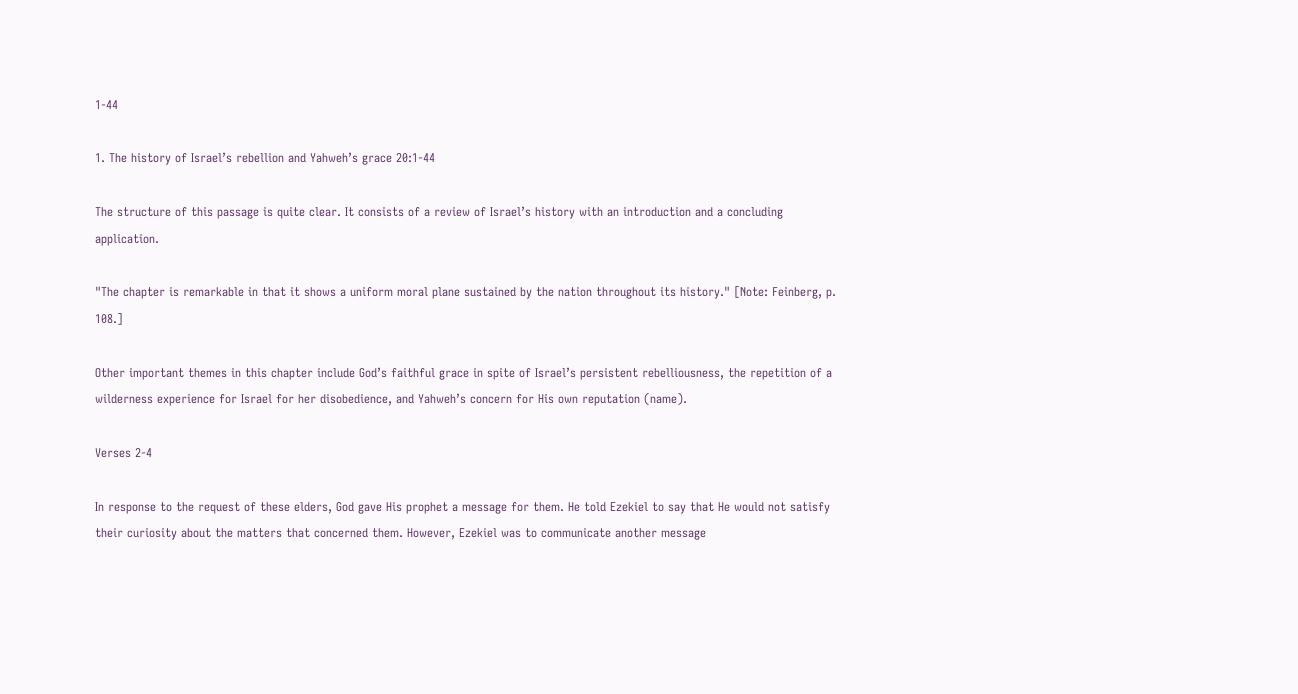1-44

1. The history of Israel’s rebellion and Yahweh’s grace 20:1-44

The structure of this passage is quite clear. It consists of a review of Israel’s history with an introduction and a concluding application.

"The chapter is remarkable in that it shows a uniform moral plane sustained by the nation throughout its history." [Note: Feinberg, p. 108.]

Other important themes in this chapter include God’s faithful grace in spite of Israel’s persistent rebelliousness, the repetition of a wilderness experience for Israel for her disobedience, and Yahweh’s concern for His own reputation (name).

Verses 2-4

In response to the request of these elders, God gave His prophet a message for them. He told Ezekiel to say that He would not satisfy their curiosity about the matters that concerned them. However, Ezekiel was to communicate another message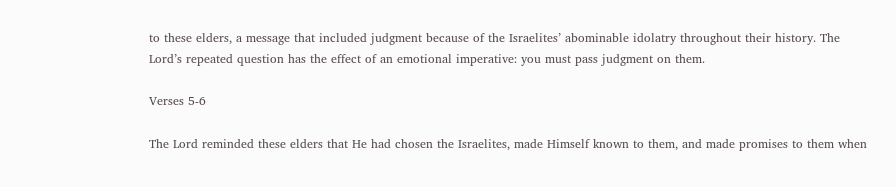to these elders, a message that included judgment because of the Israelites’ abominable idolatry throughout their history. The Lord’s repeated question has the effect of an emotional imperative: you must pass judgment on them.

Verses 5-6

The Lord reminded these elders that He had chosen the Israelites, made Himself known to them, and made promises to them when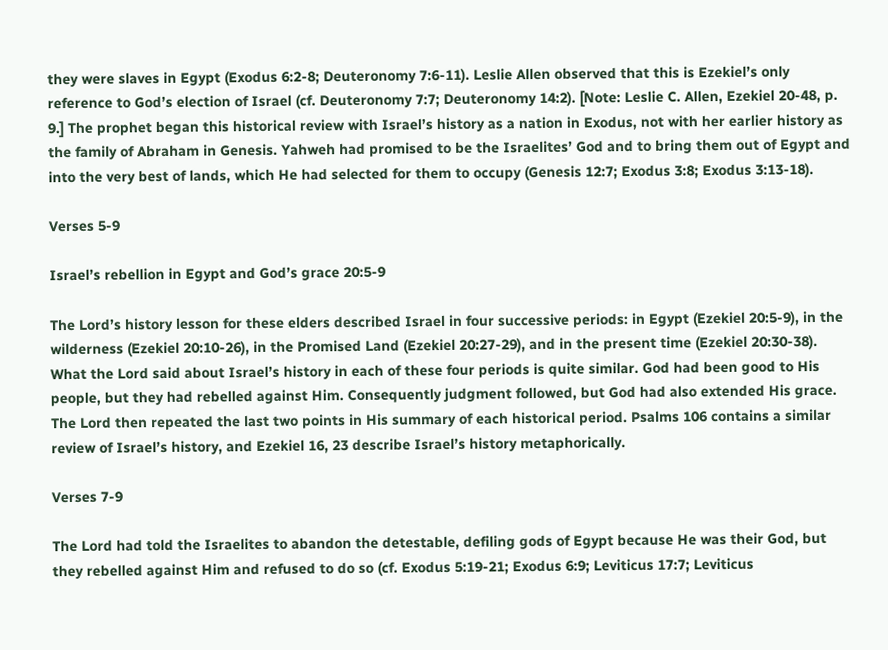they were slaves in Egypt (Exodus 6:2-8; Deuteronomy 7:6-11). Leslie Allen observed that this is Ezekiel’s only reference to God’s election of Israel (cf. Deuteronomy 7:7; Deuteronomy 14:2). [Note: Leslie C. Allen, Ezekiel 20-48, p. 9.] The prophet began this historical review with Israel’s history as a nation in Exodus, not with her earlier history as the family of Abraham in Genesis. Yahweh had promised to be the Israelites’ God and to bring them out of Egypt and into the very best of lands, which He had selected for them to occupy (Genesis 12:7; Exodus 3:8; Exodus 3:13-18).

Verses 5-9

Israel’s rebellion in Egypt and God’s grace 20:5-9

The Lord’s history lesson for these elders described Israel in four successive periods: in Egypt (Ezekiel 20:5-9), in the wilderness (Ezekiel 20:10-26), in the Promised Land (Ezekiel 20:27-29), and in the present time (Ezekiel 20:30-38). What the Lord said about Israel’s history in each of these four periods is quite similar. God had been good to His people, but they had rebelled against Him. Consequently judgment followed, but God had also extended His grace. The Lord then repeated the last two points in His summary of each historical period. Psalms 106 contains a similar review of Israel’s history, and Ezekiel 16, 23 describe Israel’s history metaphorically.

Verses 7-9

The Lord had told the Israelites to abandon the detestable, defiling gods of Egypt because He was their God, but they rebelled against Him and refused to do so (cf. Exodus 5:19-21; Exodus 6:9; Leviticus 17:7; Leviticus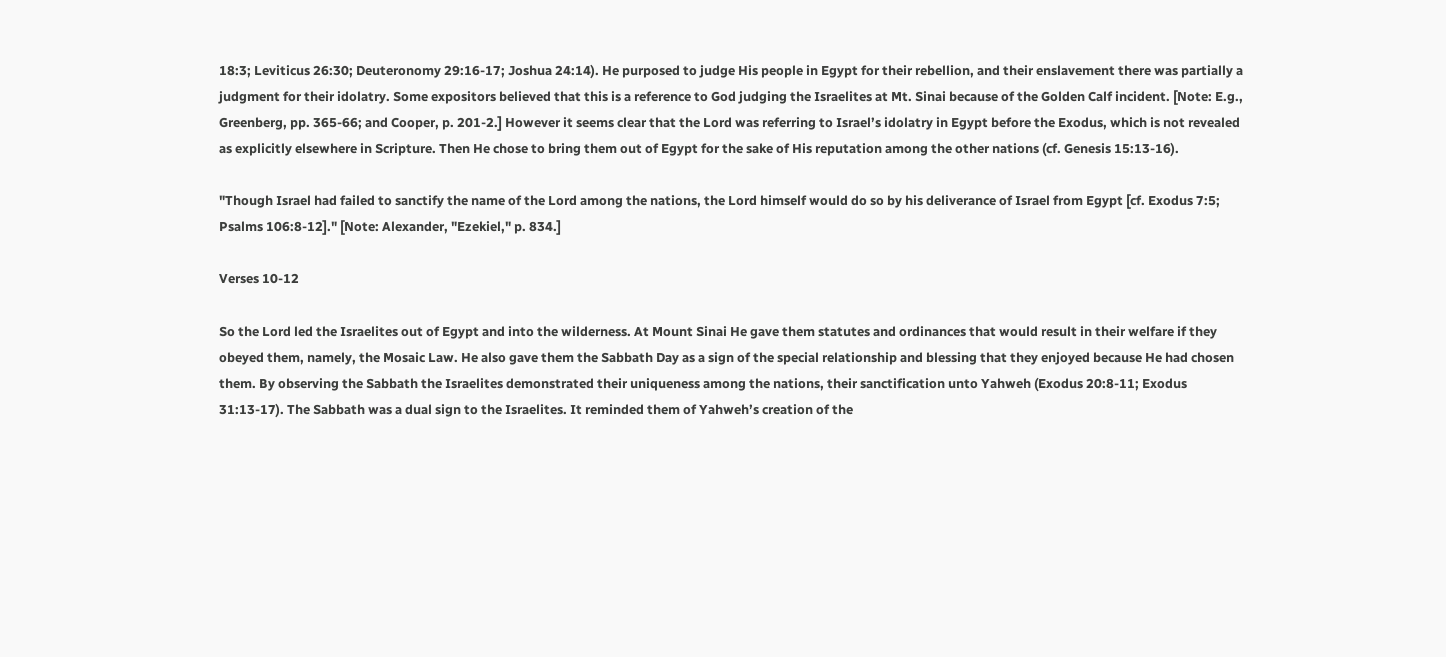18:3; Leviticus 26:30; Deuteronomy 29:16-17; Joshua 24:14). He purposed to judge His people in Egypt for their rebellion, and their enslavement there was partially a judgment for their idolatry. Some expositors believed that this is a reference to God judging the Israelites at Mt. Sinai because of the Golden Calf incident. [Note: E.g., Greenberg, pp. 365-66; and Cooper, p. 201-2.] However it seems clear that the Lord was referring to Israel’s idolatry in Egypt before the Exodus, which is not revealed as explicitly elsewhere in Scripture. Then He chose to bring them out of Egypt for the sake of His reputation among the other nations (cf. Genesis 15:13-16).

"Though Israel had failed to sanctify the name of the Lord among the nations, the Lord himself would do so by his deliverance of Israel from Egypt [cf. Exodus 7:5; Psalms 106:8-12]." [Note: Alexander, "Ezekiel," p. 834.]

Verses 10-12

So the Lord led the Israelites out of Egypt and into the wilderness. At Mount Sinai He gave them statutes and ordinances that would result in their welfare if they obeyed them, namely, the Mosaic Law. He also gave them the Sabbath Day as a sign of the special relationship and blessing that they enjoyed because He had chosen them. By observing the Sabbath the Israelites demonstrated their uniqueness among the nations, their sanctification unto Yahweh (Exodus 20:8-11; Exodus 31:13-17). The Sabbath was a dual sign to the Israelites. It reminded them of Yahweh’s creation of the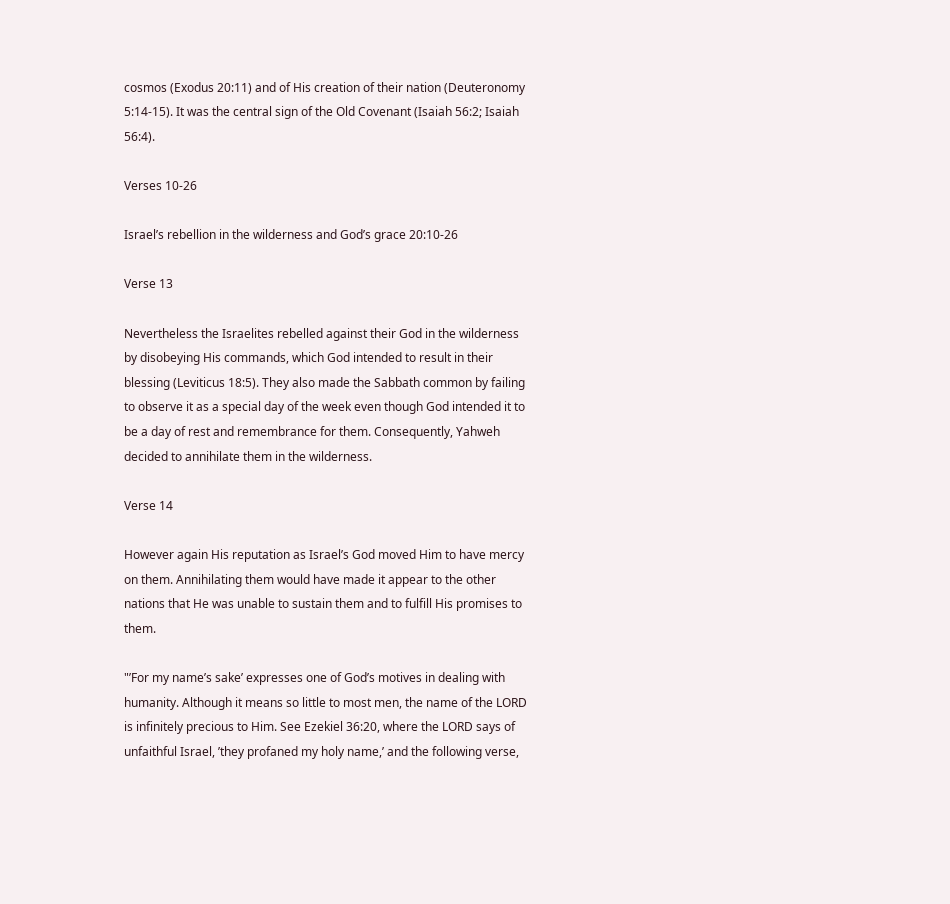cosmos (Exodus 20:11) and of His creation of their nation (Deuteronomy 5:14-15). It was the central sign of the Old Covenant (Isaiah 56:2; Isaiah 56:4).

Verses 10-26

Israel’s rebellion in the wilderness and God’s grace 20:10-26

Verse 13

Nevertheless the Israelites rebelled against their God in the wilderness by disobeying His commands, which God intended to result in their blessing (Leviticus 18:5). They also made the Sabbath common by failing to observe it as a special day of the week even though God intended it to be a day of rest and remembrance for them. Consequently, Yahweh decided to annihilate them in the wilderness.

Verse 14

However again His reputation as Israel’s God moved Him to have mercy on them. Annihilating them would have made it appear to the other nations that He was unable to sustain them and to fulfill His promises to them.

"’For my name’s sake’ expresses one of God’s motives in dealing with humanity. Although it means so little to most men, the name of the LORD is infinitely precious to Him. See Ezekiel 36:20, where the LORD says of unfaithful Israel, ’they profaned my holy name,’ and the following verse,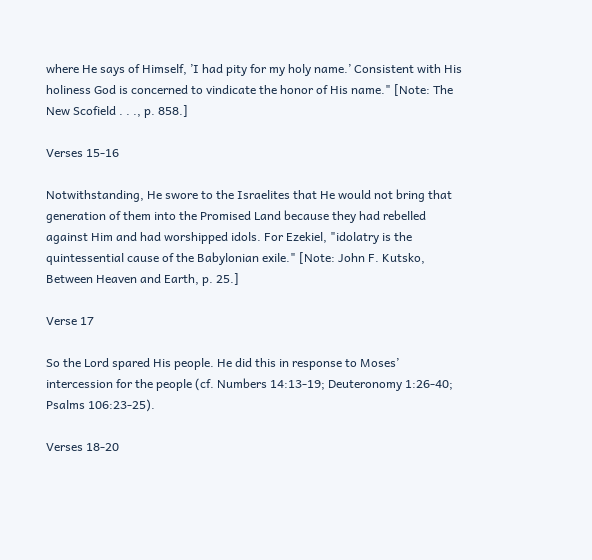where He says of Himself, ’I had pity for my holy name.’ Consistent with His holiness God is concerned to vindicate the honor of His name." [Note: The New Scofield . . ., p. 858.]

Verses 15-16

Notwithstanding, He swore to the Israelites that He would not bring that generation of them into the Promised Land because they had rebelled against Him and had worshipped idols. For Ezekiel, "idolatry is the quintessential cause of the Babylonian exile." [Note: John F. Kutsko, Between Heaven and Earth, p. 25.]

Verse 17

So the Lord spared His people. He did this in response to Moses’ intercession for the people (cf. Numbers 14:13-19; Deuteronomy 1:26-40; Psalms 106:23-25).

Verses 18-20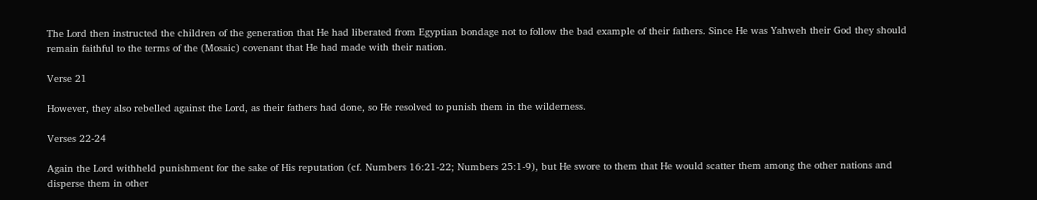The Lord then instructed the children of the generation that He had liberated from Egyptian bondage not to follow the bad example of their fathers. Since He was Yahweh their God they should remain faithful to the terms of the (Mosaic) covenant that He had made with their nation.

Verse 21

However, they also rebelled against the Lord, as their fathers had done, so He resolved to punish them in the wilderness.

Verses 22-24

Again the Lord withheld punishment for the sake of His reputation (cf. Numbers 16:21-22; Numbers 25:1-9), but He swore to them that He would scatter them among the other nations and disperse them in other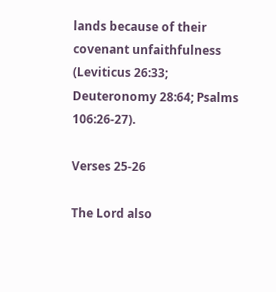lands because of their covenant unfaithfulness (Leviticus 26:33; Deuteronomy 28:64; Psalms 106:26-27).

Verses 25-26

The Lord also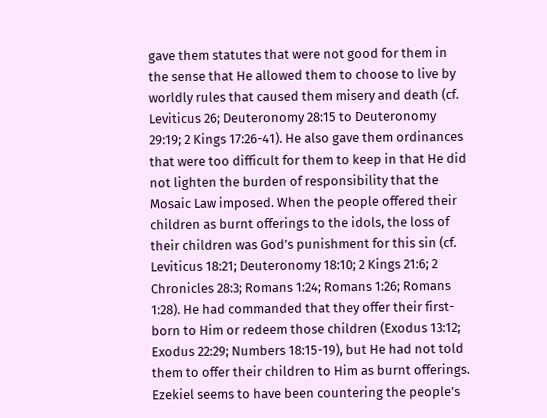gave them statutes that were not good for them in the sense that He allowed them to choose to live by worldly rules that caused them misery and death (cf. Leviticus 26; Deuteronomy 28:15 to Deuteronomy 29:19; 2 Kings 17:26-41). He also gave them ordinances that were too difficult for them to keep in that He did not lighten the burden of responsibility that the Mosaic Law imposed. When the people offered their children as burnt offerings to the idols, the loss of their children was God’s punishment for this sin (cf. Leviticus 18:21; Deuteronomy 18:10; 2 Kings 21:6; 2 Chronicles 28:3; Romans 1:24; Romans 1:26; Romans 1:28). He had commanded that they offer their first-born to Him or redeem those children (Exodus 13:12; Exodus 22:29; Numbers 18:15-19), but He had not told them to offer their children to Him as burnt offerings. Ezekiel seems to have been countering the people’s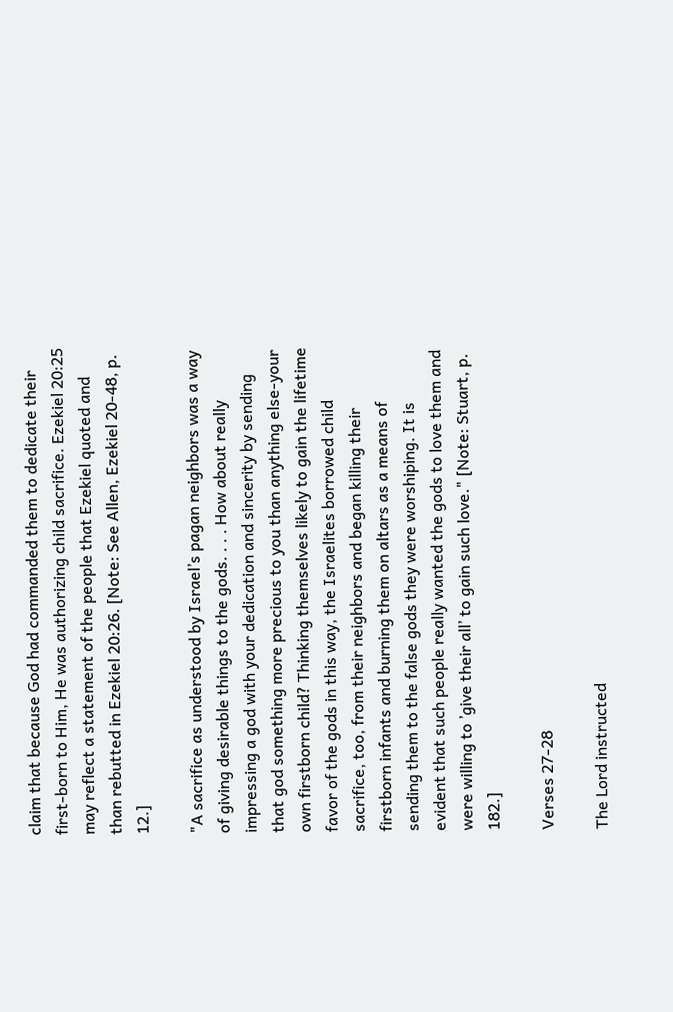claim that because God had commanded them to dedicate their first-born to Him, He was authorizing child sacrifice. Ezekiel 20:25 may reflect a statement of the people that Ezekiel quoted and than rebutted in Ezekiel 20:26. [Note: See Allen, Ezekiel 20-48, p. 12.]

"A sacrifice as understood by Israel’s pagan neighbors was a way of giving desirable things to the gods. . . . How about really impressing a god with your dedication and sincerity by sending that god something more precious to you than anything else-your own firstborn child? Thinking themselves likely to gain the lifetime favor of the gods in this way, the Israelites borrowed child sacrifice, too, from their neighbors and began killing their firstborn infants and burning them on altars as a means of sending them to the false gods they were worshiping. It is evident that such people really wanted the gods to love them and were willing to ’give their all’ to gain such love." [Note: Stuart, p. 182.]

Verses 27-28

The Lord instructed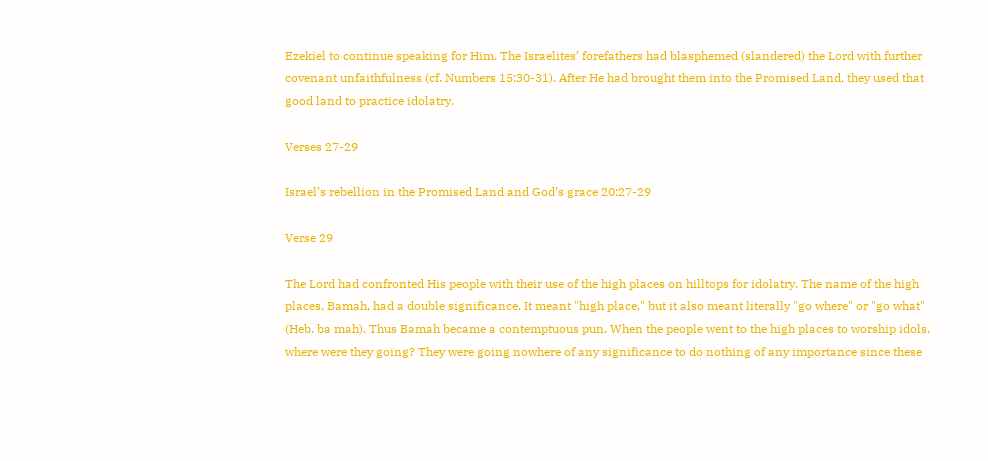Ezekiel to continue speaking for Him. The Israelites’ forefathers had blasphemed (slandered) the Lord with further covenant unfaithfulness (cf. Numbers 15:30-31). After He had brought them into the Promised Land, they used that good land to practice idolatry.

Verses 27-29

Israel’s rebellion in the Promised Land and God’s grace 20:27-29

Verse 29

The Lord had confronted His people with their use of the high places on hilltops for idolatry. The name of the high places, Bamah, had a double significance. It meant "high place," but it also meant literally "go where" or "go what" (Heb. ba mah). Thus Bamah became a contemptuous pun. When the people went to the high places to worship idols, where were they going? They were going nowhere of any significance to do nothing of any importance since these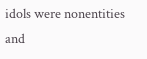idols were nonentities and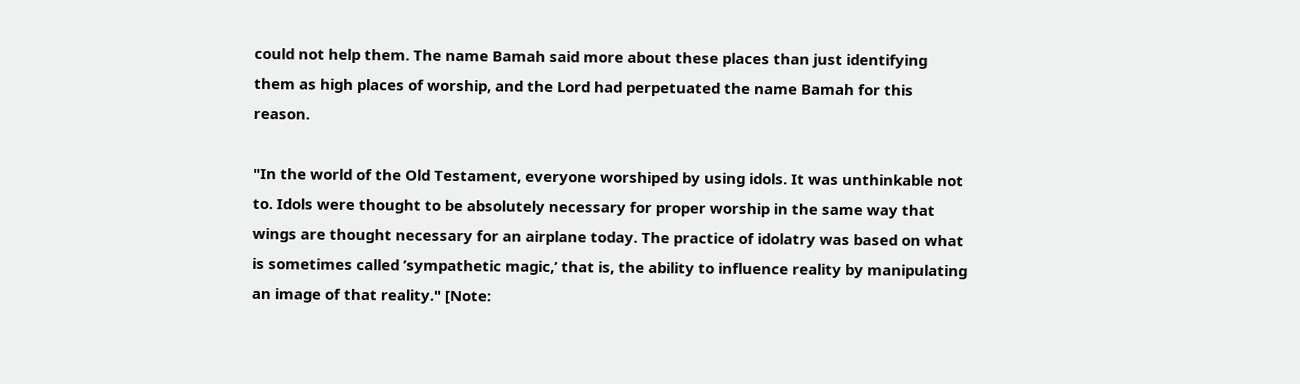could not help them. The name Bamah said more about these places than just identifying them as high places of worship, and the Lord had perpetuated the name Bamah for this reason.

"In the world of the Old Testament, everyone worshiped by using idols. It was unthinkable not to. Idols were thought to be absolutely necessary for proper worship in the same way that wings are thought necessary for an airplane today. The practice of idolatry was based on what is sometimes called ’sympathetic magic,’ that is, the ability to influence reality by manipulating an image of that reality." [Note: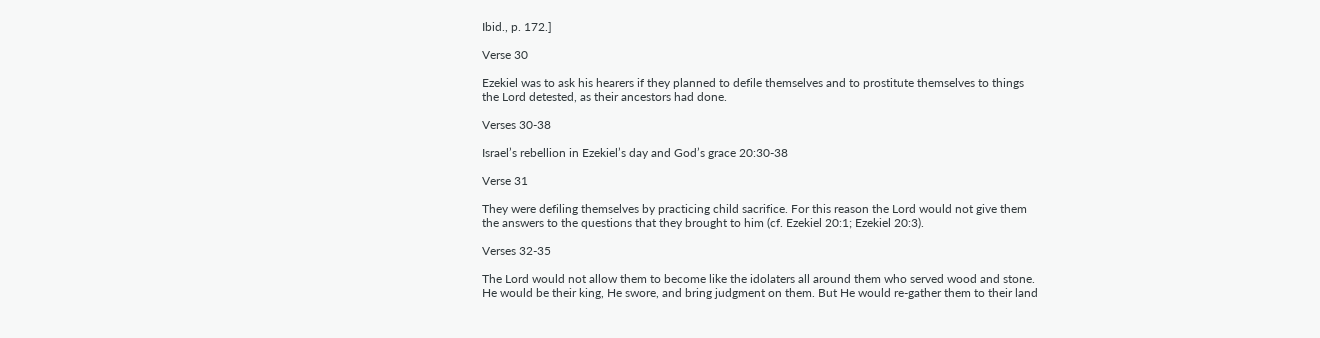Ibid., p. 172.]

Verse 30

Ezekiel was to ask his hearers if they planned to defile themselves and to prostitute themselves to things the Lord detested, as their ancestors had done.

Verses 30-38

Israel’s rebellion in Ezekiel’s day and God’s grace 20:30-38

Verse 31

They were defiling themselves by practicing child sacrifice. For this reason the Lord would not give them the answers to the questions that they brought to him (cf. Ezekiel 20:1; Ezekiel 20:3).

Verses 32-35

The Lord would not allow them to become like the idolaters all around them who served wood and stone. He would be their king, He swore, and bring judgment on them. But He would re-gather them to their land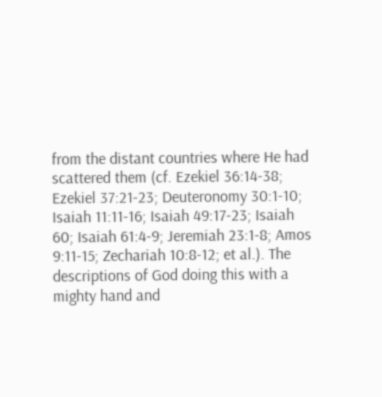from the distant countries where He had scattered them (cf. Ezekiel 36:14-38; Ezekiel 37:21-23; Deuteronomy 30:1-10; Isaiah 11:11-16; Isaiah 49:17-23; Isaiah 60; Isaiah 61:4-9; Jeremiah 23:1-8; Amos 9:11-15; Zechariah 10:8-12; et al.). The descriptions of God doing this with a mighty hand and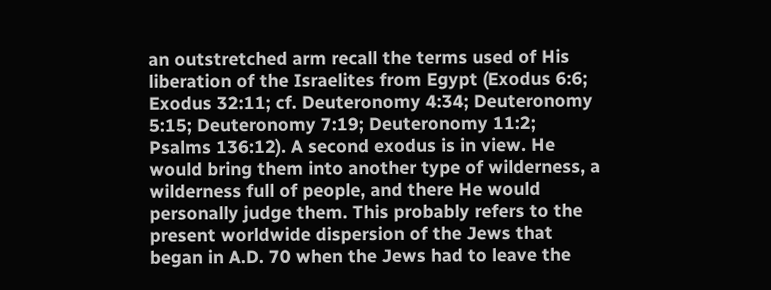an outstretched arm recall the terms used of His liberation of the Israelites from Egypt (Exodus 6:6; Exodus 32:11; cf. Deuteronomy 4:34; Deuteronomy 5:15; Deuteronomy 7:19; Deuteronomy 11:2; Psalms 136:12). A second exodus is in view. He would bring them into another type of wilderness, a wilderness full of people, and there He would personally judge them. This probably refers to the present worldwide dispersion of the Jews that began in A.D. 70 when the Jews had to leave the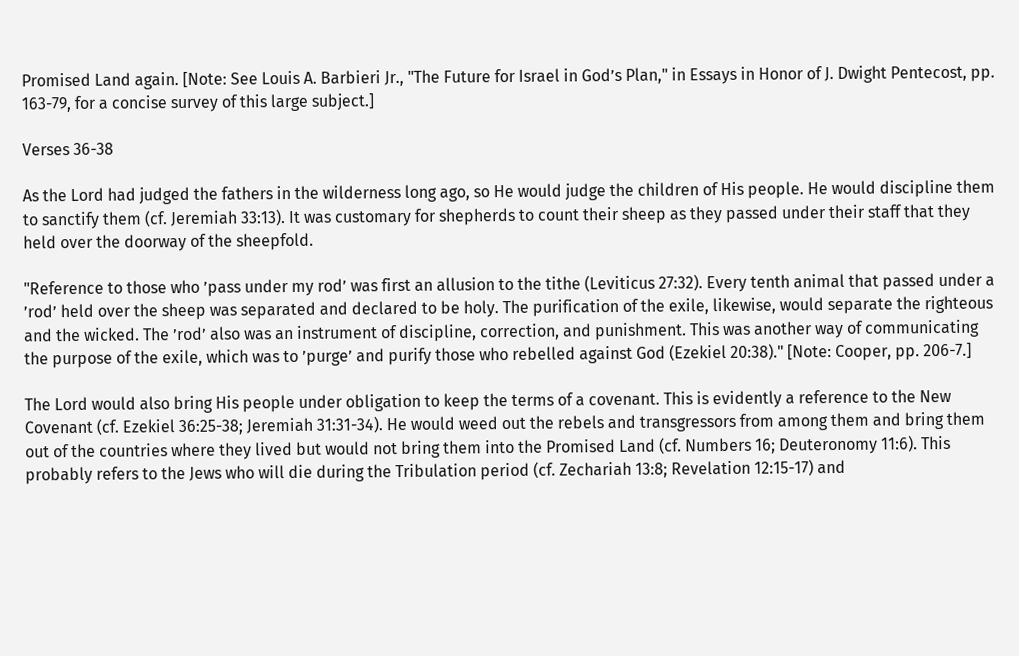Promised Land again. [Note: See Louis A. Barbieri Jr., "The Future for Israel in God’s Plan," in Essays in Honor of J. Dwight Pentecost, pp. 163-79, for a concise survey of this large subject.]

Verses 36-38

As the Lord had judged the fathers in the wilderness long ago, so He would judge the children of His people. He would discipline them to sanctify them (cf. Jeremiah 33:13). It was customary for shepherds to count their sheep as they passed under their staff that they held over the doorway of the sheepfold.

"Reference to those who ’pass under my rod’ was first an allusion to the tithe (Leviticus 27:32). Every tenth animal that passed under a ’rod’ held over the sheep was separated and declared to be holy. The purification of the exile, likewise, would separate the righteous and the wicked. The ’rod’ also was an instrument of discipline, correction, and punishment. This was another way of communicating the purpose of the exile, which was to ’purge’ and purify those who rebelled against God (Ezekiel 20:38)." [Note: Cooper, pp. 206-7.]

The Lord would also bring His people under obligation to keep the terms of a covenant. This is evidently a reference to the New Covenant (cf. Ezekiel 36:25-38; Jeremiah 31:31-34). He would weed out the rebels and transgressors from among them and bring them out of the countries where they lived but would not bring them into the Promised Land (cf. Numbers 16; Deuteronomy 11:6). This probably refers to the Jews who will die during the Tribulation period (cf. Zechariah 13:8; Revelation 12:15-17) and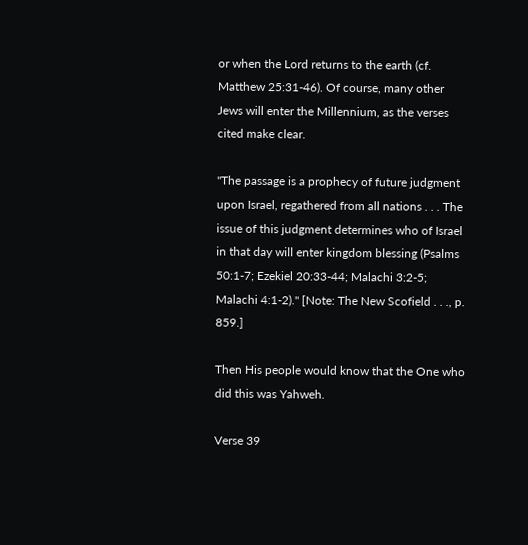or when the Lord returns to the earth (cf. Matthew 25:31-46). Of course, many other Jews will enter the Millennium, as the verses cited make clear.

"The passage is a prophecy of future judgment upon Israel, regathered from all nations . . . The issue of this judgment determines who of Israel in that day will enter kingdom blessing (Psalms 50:1-7; Ezekiel 20:33-44; Malachi 3:2-5; Malachi 4:1-2)." [Note: The New Scofield . . ., p. 859.]

Then His people would know that the One who did this was Yahweh.

Verse 39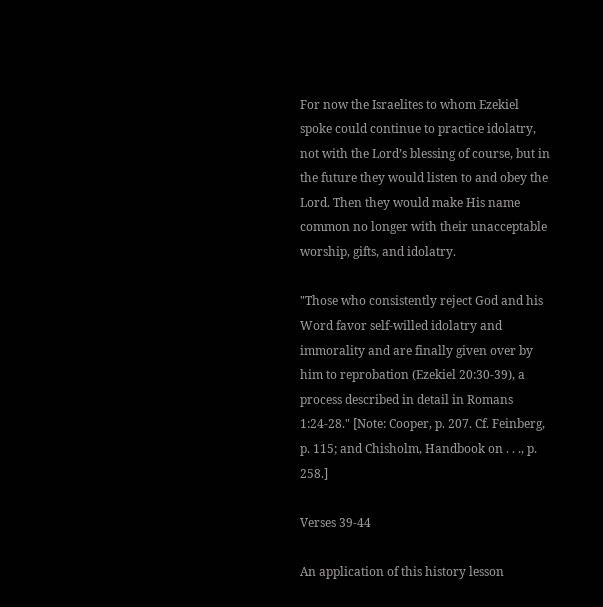For now the Israelites to whom Ezekiel spoke could continue to practice idolatry, not with the Lord’s blessing of course, but in the future they would listen to and obey the Lord. Then they would make His name common no longer with their unacceptable worship, gifts, and idolatry.

"Those who consistently reject God and his Word favor self-willed idolatry and immorality and are finally given over by him to reprobation (Ezekiel 20:30-39), a process described in detail in Romans 1:24-28." [Note: Cooper, p. 207. Cf. Feinberg, p. 115; and Chisholm, Handbook on . . ., p. 258.]

Verses 39-44

An application of this history lesson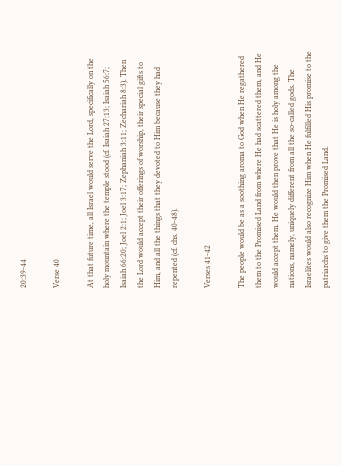20:39-44

Verse 40

At that future time, all Israel would serve the Lord, specifically on the holy mountain where the temple stood (cf. Isaiah 27:13; Isaiah 56:7; Isaiah 66:20; Joel 2:1; Joel 3:17; Zephaniah 3:11; Zechariah 8:3). Then the Lord would accept their offerings of worship, their special gifts to Him, and all the things that they devoted to Him because they had repented (cf. chs. 40-48).

Verses 41-42

The people would be as a soothing aroma to God when He regathered them to the Promised Land from where He had scattered them, and He would accept them. He would then prove that He is holy among the nations, namely, uniquely different from all the so-called gods. The Israelites would also recognize Him when He fulfilled His promise to the patriarchs to give them the Promised Land.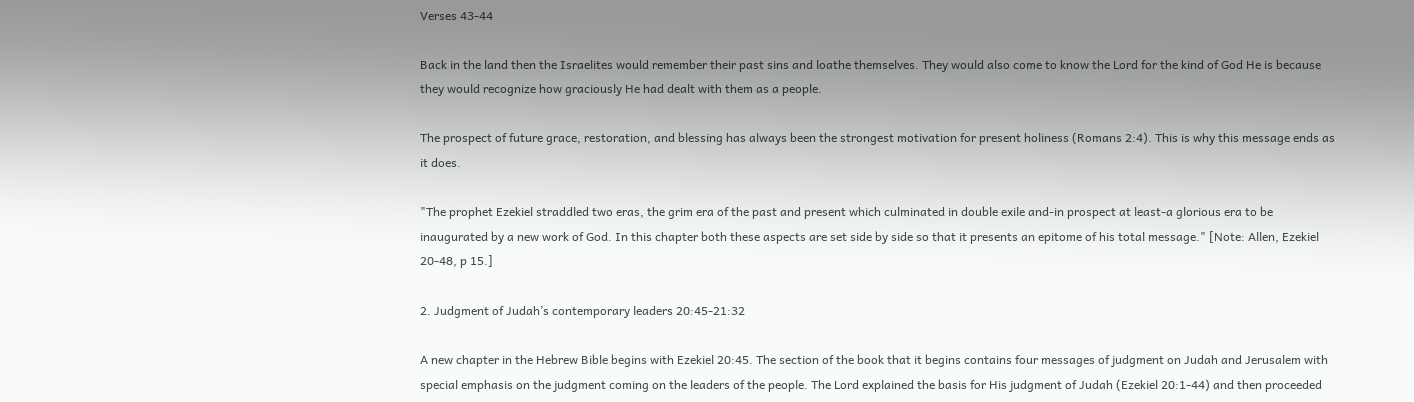Verses 43-44

Back in the land then the Israelites would remember their past sins and loathe themselves. They would also come to know the Lord for the kind of God He is because they would recognize how graciously He had dealt with them as a people.

The prospect of future grace, restoration, and blessing has always been the strongest motivation for present holiness (Romans 2:4). This is why this message ends as it does.

"The prophet Ezekiel straddled two eras, the grim era of the past and present which culminated in double exile and-in prospect at least-a glorious era to be inaugurated by a new work of God. In this chapter both these aspects are set side by side so that it presents an epitome of his total message." [Note: Allen, Ezekiel 20-48, p 15.]

2. Judgment of Judah’s contemporary leaders 20:45-21:32

A new chapter in the Hebrew Bible begins with Ezekiel 20:45. The section of the book that it begins contains four messages of judgment on Judah and Jerusalem with special emphasis on the judgment coming on the leaders of the people. The Lord explained the basis for His judgment of Judah (Ezekiel 20:1-44) and then proceeded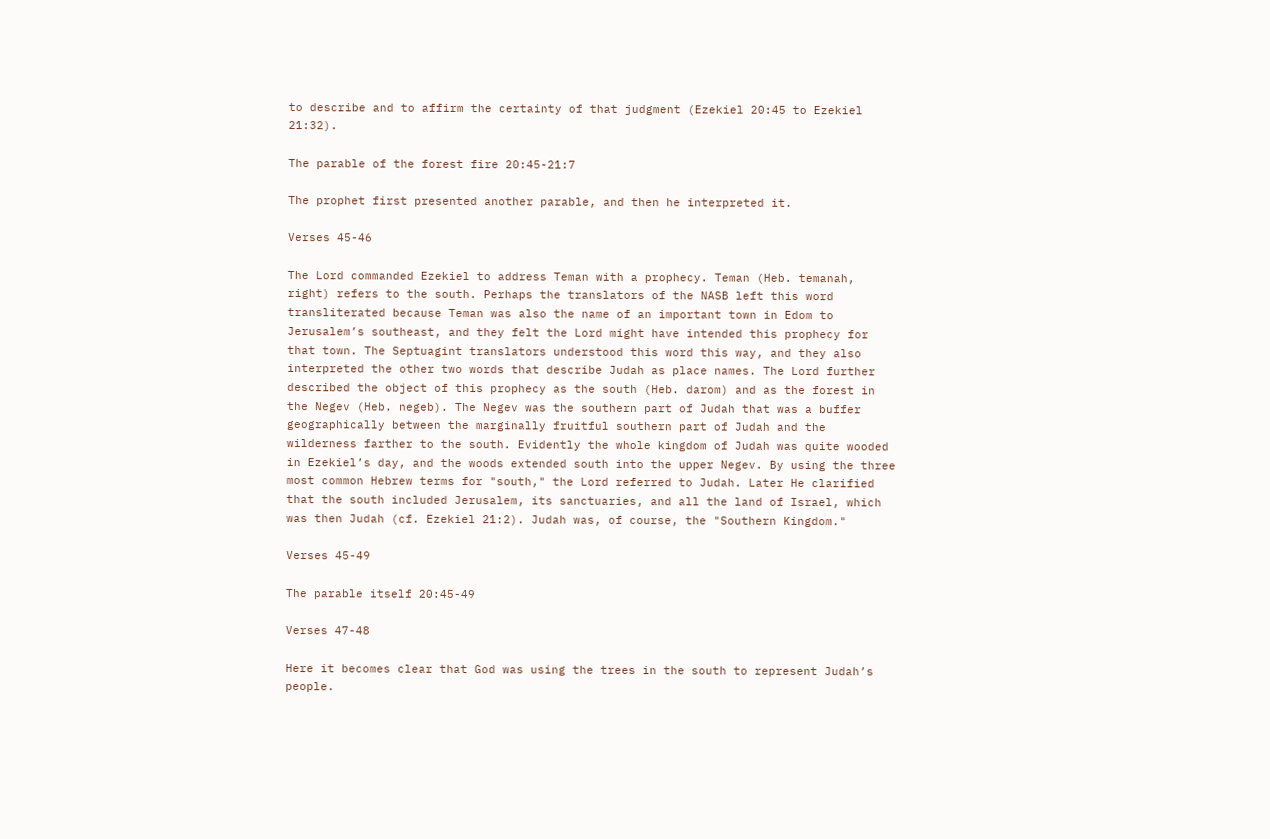to describe and to affirm the certainty of that judgment (Ezekiel 20:45 to Ezekiel 21:32).

The parable of the forest fire 20:45-21:7

The prophet first presented another parable, and then he interpreted it.

Verses 45-46

The Lord commanded Ezekiel to address Teman with a prophecy. Teman (Heb. temanah, right) refers to the south. Perhaps the translators of the NASB left this word transliterated because Teman was also the name of an important town in Edom to Jerusalem’s southeast, and they felt the Lord might have intended this prophecy for that town. The Septuagint translators understood this word this way, and they also interpreted the other two words that describe Judah as place names. The Lord further described the object of this prophecy as the south (Heb. darom) and as the forest in the Negev (Heb. negeb). The Negev was the southern part of Judah that was a buffer geographically between the marginally fruitful southern part of Judah and the wilderness farther to the south. Evidently the whole kingdom of Judah was quite wooded in Ezekiel’s day, and the woods extended south into the upper Negev. By using the three most common Hebrew terms for "south," the Lord referred to Judah. Later He clarified that the south included Jerusalem, its sanctuaries, and all the land of Israel, which was then Judah (cf. Ezekiel 21:2). Judah was, of course, the "Southern Kingdom."

Verses 45-49

The parable itself 20:45-49

Verses 47-48

Here it becomes clear that God was using the trees in the south to represent Judah’s people.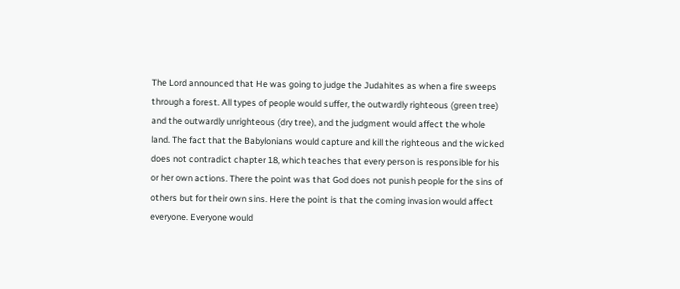The Lord announced that He was going to judge the Judahites as when a fire sweeps through a forest. All types of people would suffer, the outwardly righteous (green tree) and the outwardly unrighteous (dry tree), and the judgment would affect the whole land. The fact that the Babylonians would capture and kill the righteous and the wicked does not contradict chapter 18, which teaches that every person is responsible for his or her own actions. There the point was that God does not punish people for the sins of others but for their own sins. Here the point is that the coming invasion would affect everyone. Everyone would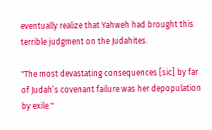eventually realize that Yahweh had brought this terrible judgment on the Judahites.

"The most devastating consequences [sic] by far of Judah’s covenant failure was her depopulation by exile."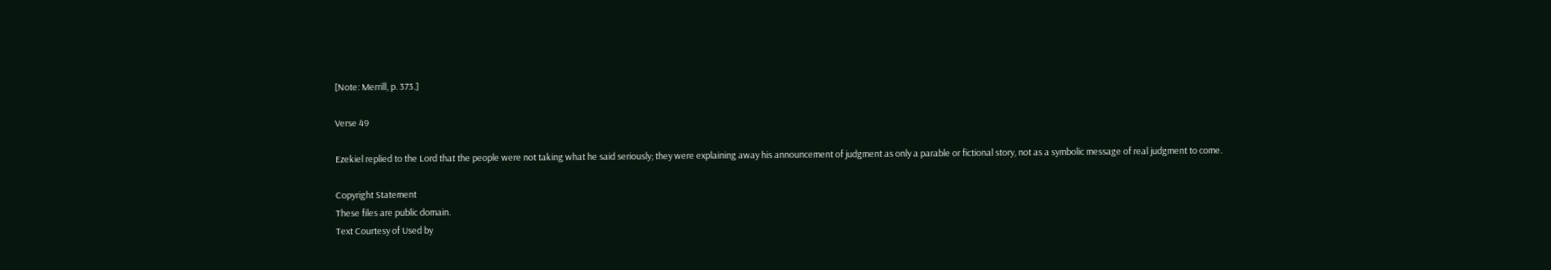[Note: Merrill, p. 373.]

Verse 49

Ezekiel replied to the Lord that the people were not taking what he said seriously; they were explaining away his announcement of judgment as only a parable or fictional story, not as a symbolic message of real judgment to come.

Copyright Statement
These files are public domain.
Text Courtesy of Used by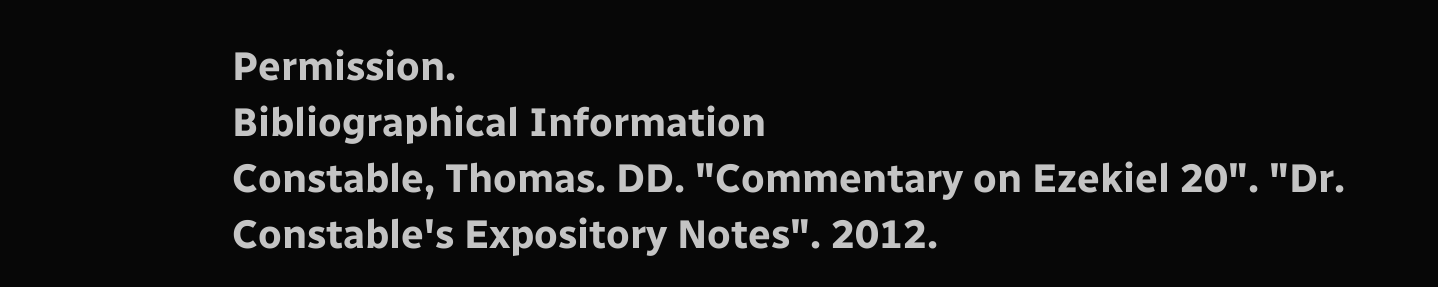Permission.
Bibliographical Information
Constable, Thomas. DD. "Commentary on Ezekiel 20". "Dr. Constable's Expository Notes". 2012.